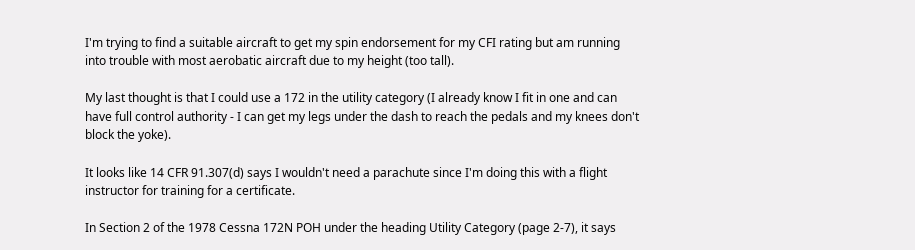I'm trying to find a suitable aircraft to get my spin endorsement for my CFI rating but am running into trouble with most aerobatic aircraft due to my height (too tall).

My last thought is that I could use a 172 in the utility category (I already know I fit in one and can have full control authority - I can get my legs under the dash to reach the pedals and my knees don't block the yoke).

It looks like 14 CFR 91.307(d) says I wouldn't need a parachute since I'm doing this with a flight instructor for training for a certificate.

In Section 2 of the 1978 Cessna 172N POH under the heading Utility Category (page 2-7), it says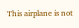This airplane is not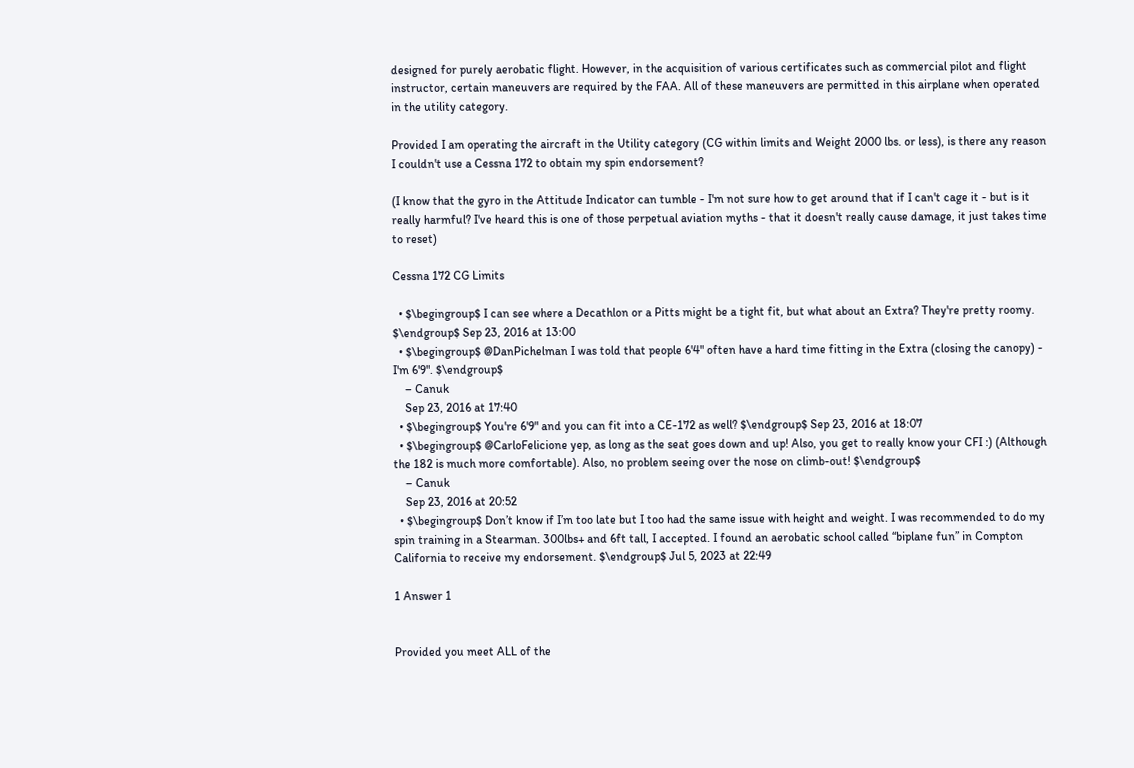designed for purely aerobatic flight. However, in the acquisition of various certificates such as commercial pilot and flight instructor, certain maneuvers are required by the FAA. All of these maneuvers are permitted in this airplane when operated in the utility category.

Provided I am operating the aircraft in the Utility category (CG within limits and Weight 2000 lbs. or less), is there any reason I couldn't use a Cessna 172 to obtain my spin endorsement?

(I know that the gyro in the Attitude Indicator can tumble - I'm not sure how to get around that if I can't cage it - but is it really harmful? I've heard this is one of those perpetual aviation myths - that it doesn't really cause damage, it just takes time to reset)

Cessna 172 CG Limits

  • $\begingroup$ I can see where a Decathlon or a Pitts might be a tight fit, but what about an Extra? They're pretty roomy. $\endgroup$ Sep 23, 2016 at 13:00
  • $\begingroup$ @DanPichelman I was told that people 6'4" often have a hard time fitting in the Extra (closing the canopy) - I'm 6'9". $\endgroup$
    – Canuk
    Sep 23, 2016 at 17:40
  • $\begingroup$ You're 6'9" and you can fit into a CE-172 as well? $\endgroup$ Sep 23, 2016 at 18:07
  • $\begingroup$ @CarloFelicione yep, as long as the seat goes down and up! Also, you get to really know your CFI :) (Although the 182 is much more comfortable). Also, no problem seeing over the nose on climb-out! $\endgroup$
    – Canuk
    Sep 23, 2016 at 20:52
  • $\begingroup$ Don’t know if I’m too late but I too had the same issue with height and weight. I was recommended to do my spin training in a Stearman. 300lbs+ and 6ft tall, I accepted. I found an aerobatic school called “biplane fun” in Compton California to receive my endorsement. $\endgroup$ Jul 5, 2023 at 22:49

1 Answer 1


Provided you meet ALL of the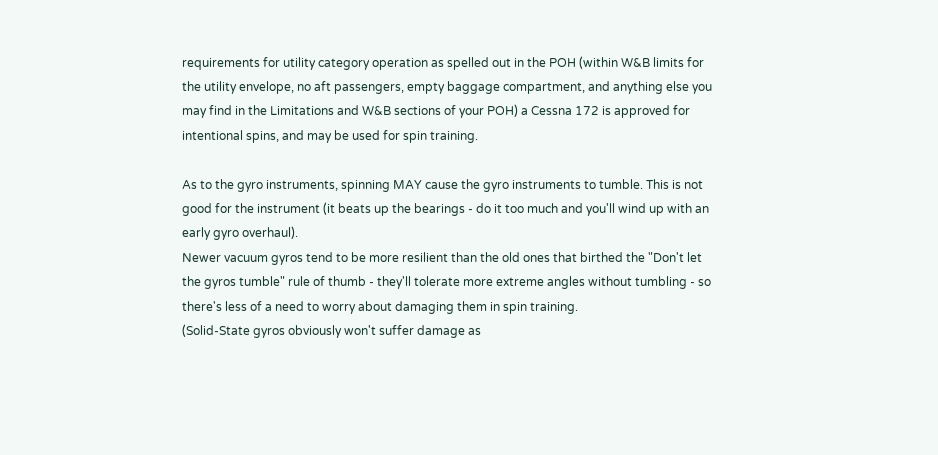requirements for utility category operation as spelled out in the POH (within W&B limits for the utility envelope, no aft passengers, empty baggage compartment, and anything else you may find in the Limitations and W&B sections of your POH) a Cessna 172 is approved for intentional spins, and may be used for spin training.

As to the gyro instruments, spinning MAY cause the gyro instruments to tumble. This is not good for the instrument (it beats up the bearings - do it too much and you'll wind up with an early gyro overhaul).
Newer vacuum gyros tend to be more resilient than the old ones that birthed the "Don't let the gyros tumble" rule of thumb - they'll tolerate more extreme angles without tumbling - so there's less of a need to worry about damaging them in spin training.
(Solid-State gyros obviously won't suffer damage as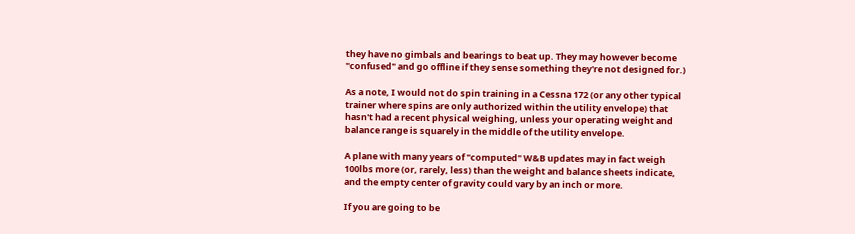they have no gimbals and bearings to beat up. They may however become "confused" and go offline if they sense something they're not designed for.)

As a note, I would not do spin training in a Cessna 172 (or any other typical trainer where spins are only authorized within the utility envelope) that hasn't had a recent physical weighing, unless your operating weight and balance range is squarely in the middle of the utility envelope.

A plane with many years of "computed" W&B updates may in fact weigh 100lbs more (or, rarely, less) than the weight and balance sheets indicate, and the empty center of gravity could vary by an inch or more.

If you are going to be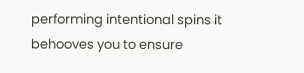performing intentional spins it behooves you to ensure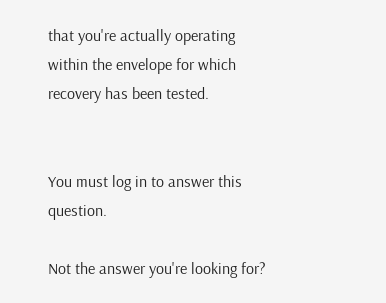that you're actually operating within the envelope for which recovery has been tested.


You must log in to answer this question.

Not the answer you're looking for?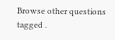Browse other questions tagged .